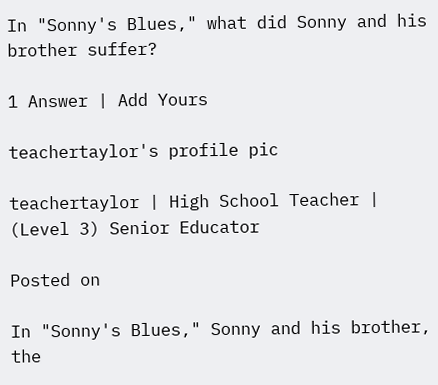In "Sonny's Blues," what did Sonny and his brother suffer?

1 Answer | Add Yours

teachertaylor's profile pic

teachertaylor | High School Teacher | (Level 3) Senior Educator

Posted on

In "Sonny's Blues," Sonny and his brother, the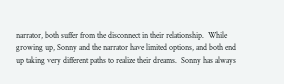narrator, both suffer from the disconnect in their relationship.  While growing up, Sonny and the narrator have limited options, and both end up taking very different paths to realize their dreams.  Sonny has always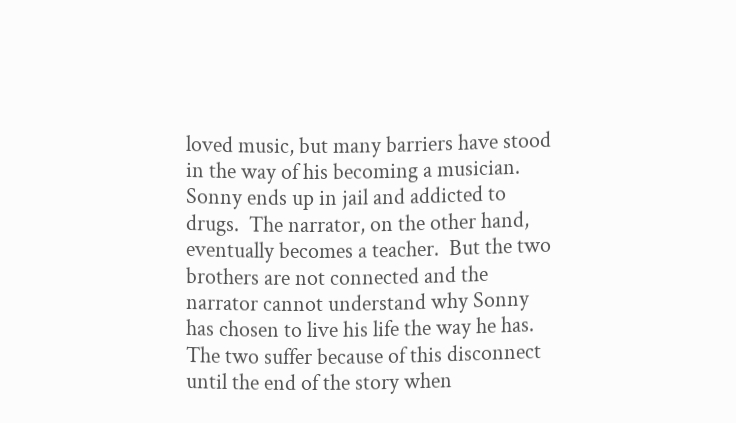loved music, but many barriers have stood in the way of his becoming a musician.  Sonny ends up in jail and addicted to drugs.  The narrator, on the other hand, eventually becomes a teacher.  But the two brothers are not connected and the narrator cannot understand why Sonny has chosen to live his life the way he has.  The two suffer because of this disconnect until the end of the story when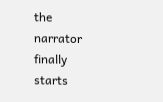the narrator finally starts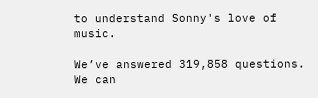to understand Sonny's love of music.

We’ve answered 319,858 questions. We can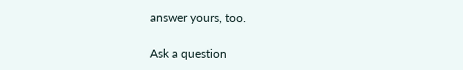answer yours, too.

Ask a question